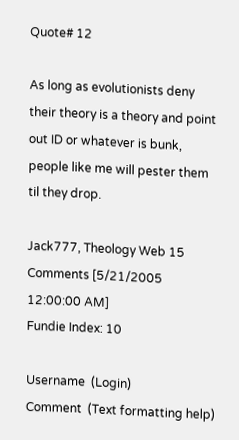Quote# 12

As long as evolutionists deny their theory is a theory and point out ID or whatever is bunk, people like me will pester them til they drop.

Jack777, Theology Web 15 Comments [5/21/2005 12:00:00 AM]
Fundie Index: 10

Username  (Login)
Comment  (Text formatting help)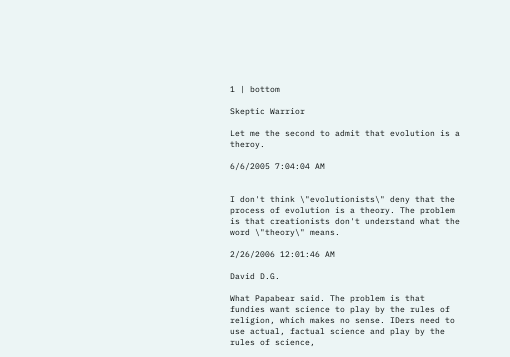1 | bottom

Skeptic Warrior

Let me the second to admit that evolution is a theroy.

6/6/2005 7:04:04 AM


I don't think \"evolutionists\" deny that the process of evolution is a theory. The problem is that creationists don't understand what the word \"theory\" means.

2/26/2006 12:01:46 AM

David D.G.

What Papabear said. The problem is that fundies want science to play by the rules of religion, which makes no sense. IDers need to use actual, factual science and play by the rules of science,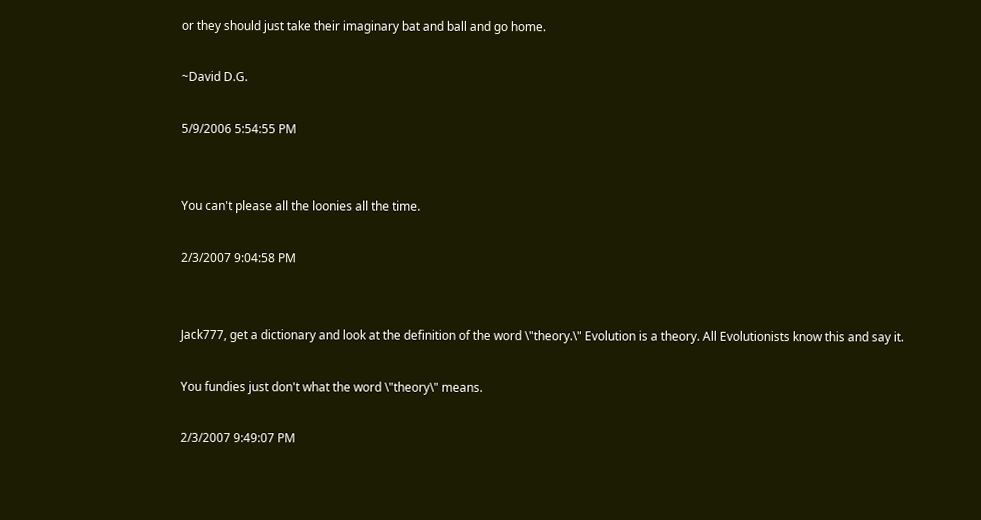or they should just take their imaginary bat and ball and go home.

~David D.G.

5/9/2006 5:54:55 PM


You can't please all the loonies all the time.

2/3/2007 9:04:58 PM


Jack777, get a dictionary and look at the definition of the word \"theory.\" Evolution is a theory. All Evolutionists know this and say it.

You fundies just don't what the word \"theory\" means.

2/3/2007 9:49:07 PM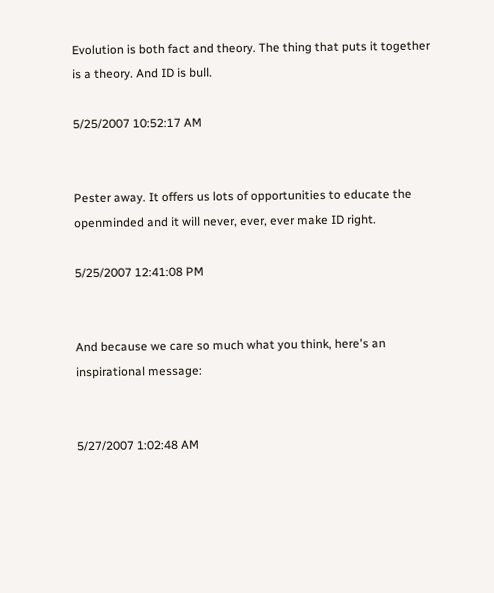Evolution is both fact and theory. The thing that puts it together is a theory. And ID is bull.

5/25/2007 10:52:17 AM


Pester away. It offers us lots of opportunities to educate the openminded and it will never, ever, ever make ID right.

5/25/2007 12:41:08 PM


And because we care so much what you think, here's an inspirational message:


5/27/2007 1:02:48 AM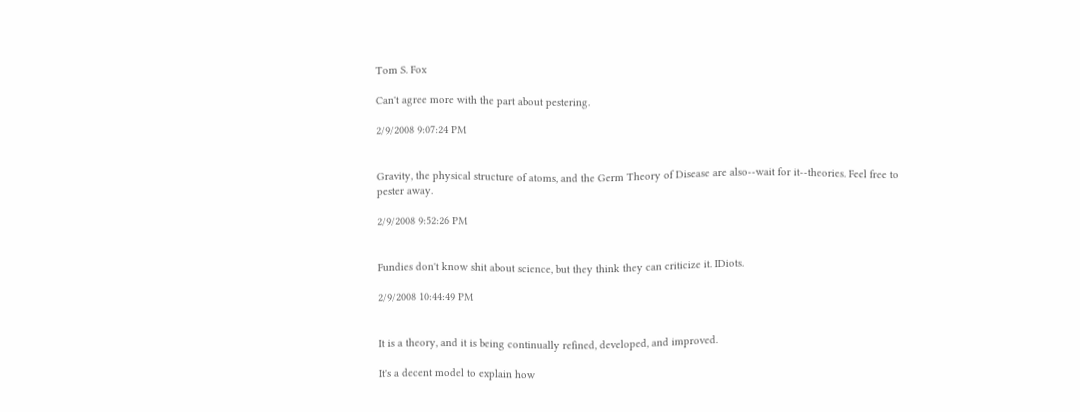Tom S. Fox

Can't agree more with the part about pestering.

2/9/2008 9:07:24 PM


Gravity, the physical structure of atoms, and the Germ Theory of Disease are also--wait for it--theories. Feel free to pester away.

2/9/2008 9:52:26 PM


Fundies don't know shit about science, but they think they can criticize it. IDiots.

2/9/2008 10:44:49 PM


It is a theory, and it is being continually refined, developed, and improved.

It's a decent model to explain how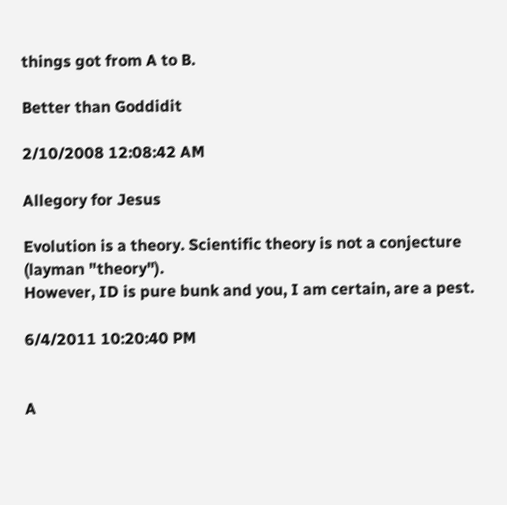things got from A to B.

Better than Goddidit

2/10/2008 12:08:42 AM

Allegory for Jesus

Evolution is a theory. Scientific theory is not a conjecture (layman "theory").
However, ID is pure bunk and you, I am certain, are a pest.

6/4/2011 10:20:40 PM


A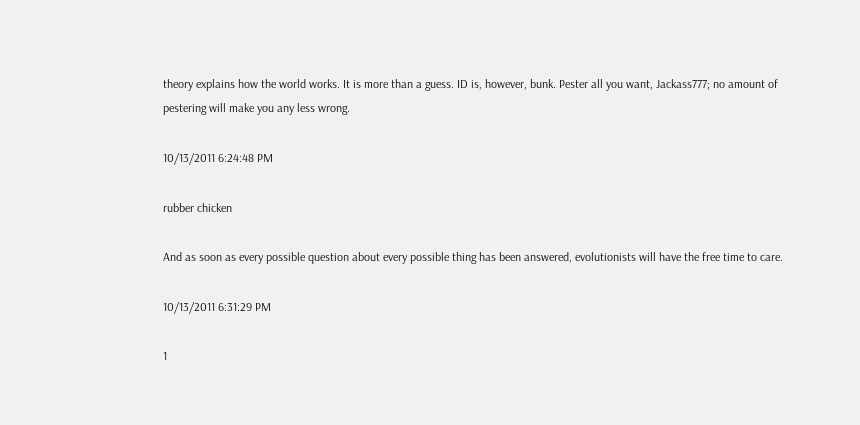theory explains how the world works. It is more than a guess. ID is, however, bunk. Pester all you want, Jackass777; no amount of pestering will make you any less wrong.

10/13/2011 6:24:48 PM

rubber chicken

And as soon as every possible question about every possible thing has been answered, evolutionists will have the free time to care.

10/13/2011 6:31:29 PM

1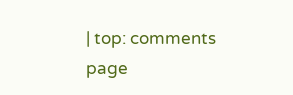| top: comments page